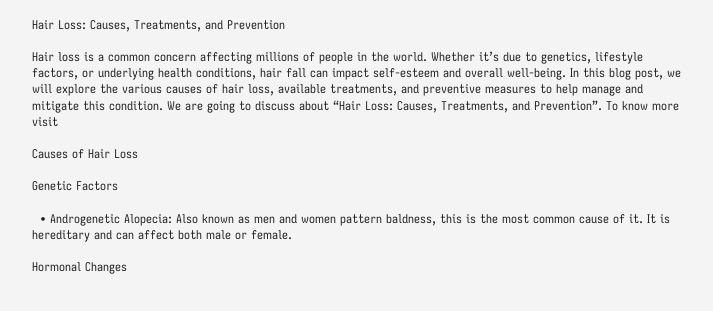Hair Loss: Causes, Treatments, and Prevention

Hair loss is a common concern affecting millions of people in the world. Whether it’s due to genetics, lifestyle factors, or underlying health conditions, hair fall can impact self-esteem and overall well-being. In this blog post, we will explore the various causes of hair loss, available treatments, and preventive measures to help manage and mitigate this condition. We are going to discuss about “Hair Loss: Causes, Treatments, and Prevention”. To know more visit

Causes of Hair Loss

Genetic Factors

  • Androgenetic Alopecia: Also known as men and women pattern baldness, this is the most common cause of it. It is hereditary and can affect both male or female.

Hormonal Changes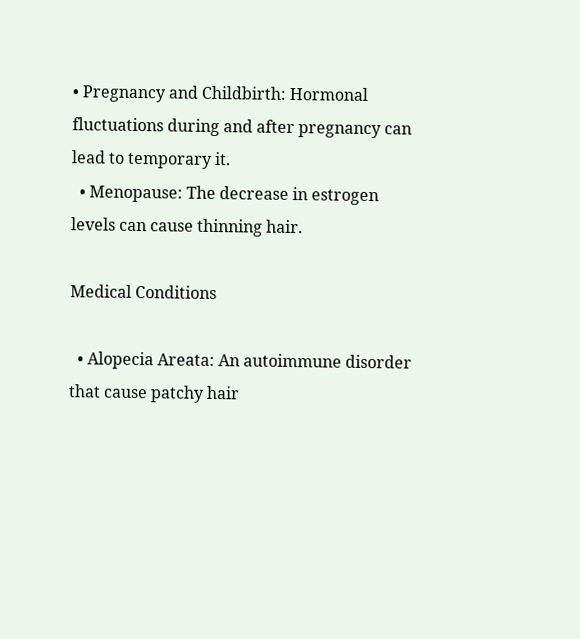• Pregnancy and Childbirth: Hormonal fluctuations during and after pregnancy can lead to temporary it.
  • Menopause: The decrease in estrogen levels can cause thinning hair.

Medical Conditions

  • Alopecia Areata: An autoimmune disorder that cause patchy hair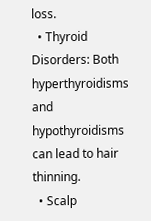loss.
  • Thyroid Disorders: Both hyperthyroidisms and hypothyroidisms can lead to hair thinning.
  • Scalp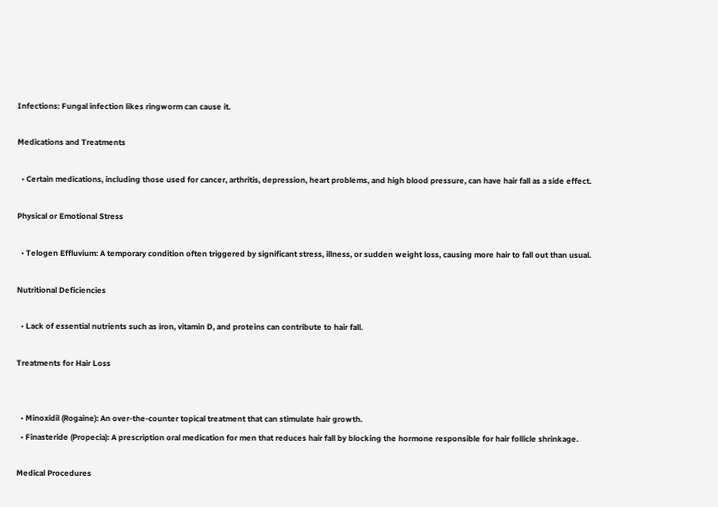Infections: Fungal infection likes ringworm can cause it.

Medications and Treatments

  • Certain medications, including those used for cancer, arthritis, depression, heart problems, and high blood pressure, can have hair fall as a side effect.

Physical or Emotional Stress

  • Telogen Effluvium: A temporary condition often triggered by significant stress, illness, or sudden weight loss, causing more hair to fall out than usual.

Nutritional Deficiencies

  • Lack of essential nutrients such as iron, vitamin D, and proteins can contribute to hair fall.

Treatments for Hair Loss


  • Minoxidil (Rogaine): An over-the-counter topical treatment that can stimulate hair growth.
  • Finasteride (Propecia): A prescription oral medication for men that reduces hair fall by blocking the hormone responsible for hair follicle shrinkage.

Medical Procedures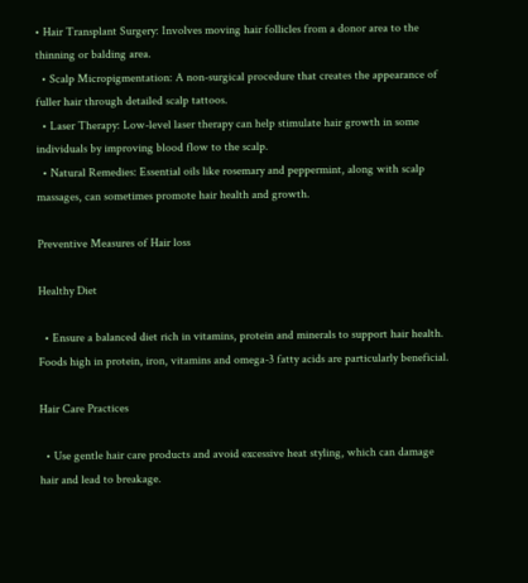• Hair Transplant Surgery: Involves moving hair follicles from a donor area to the thinning or balding area.
  • Scalp Micropigmentation: A non-surgical procedure that creates the appearance of fuller hair through detailed scalp tattoos.
  • Laser Therapy: Low-level laser therapy can help stimulate hair growth in some individuals by improving blood flow to the scalp.
  • Natural Remedies: Essential oils like rosemary and peppermint, along with scalp massages, can sometimes promote hair health and growth.

Preventive Measures of Hair loss

Healthy Diet

  • Ensure a balanced diet rich in vitamins, protein and minerals to support hair health. Foods high in protein, iron, vitamins and omega-3 fatty acids are particularly beneficial.

Hair Care Practices

  • Use gentle hair care products and avoid excessive heat styling, which can damage hair and lead to breakage.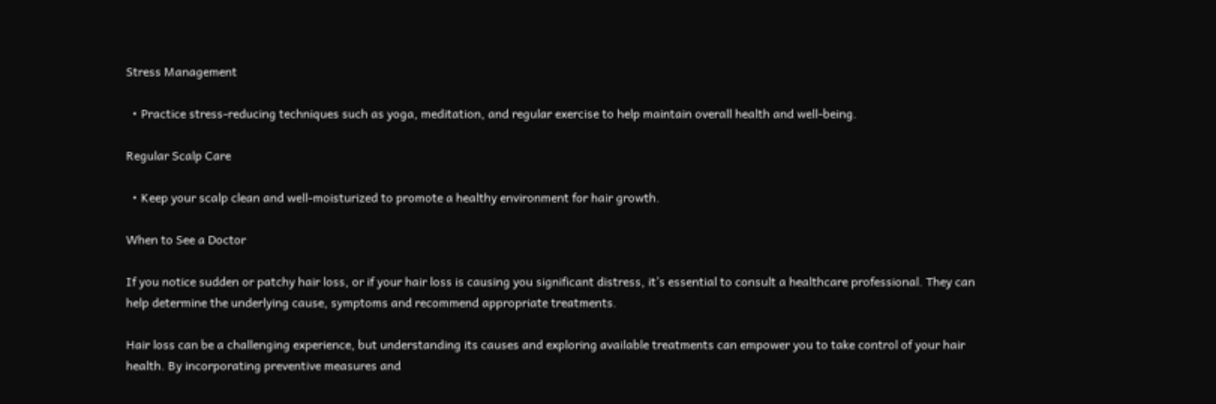Stress Management

  • Practice stress-reducing techniques such as yoga, meditation, and regular exercise to help maintain overall health and well-being.

Regular Scalp Care

  • Keep your scalp clean and well-moisturized to promote a healthy environment for hair growth.

When to See a Doctor

If you notice sudden or patchy hair loss, or if your hair loss is causing you significant distress, it’s essential to consult a healthcare professional. They can help determine the underlying cause, symptoms and recommend appropriate treatments.

Hair loss can be a challenging experience, but understanding its causes and exploring available treatments can empower you to take control of your hair health. By incorporating preventive measures and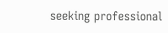seeking professional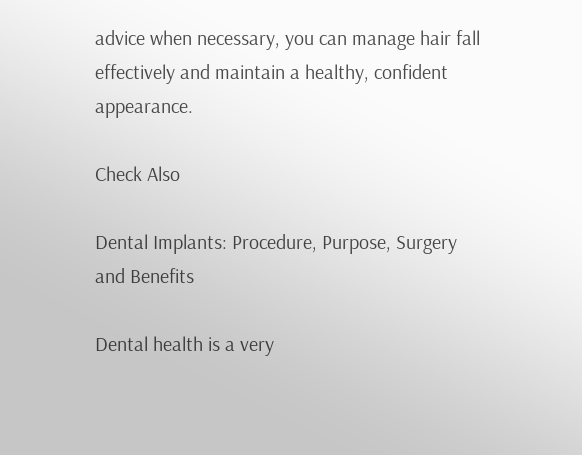advice when necessary, you can manage hair fall effectively and maintain a healthy, confident appearance.

Check Also

Dental Implants: Procedure, Purpose, Surgery and Benefits

Dental health is a very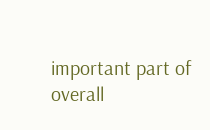important part of overall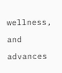wellness, and advances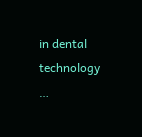in dental technology …